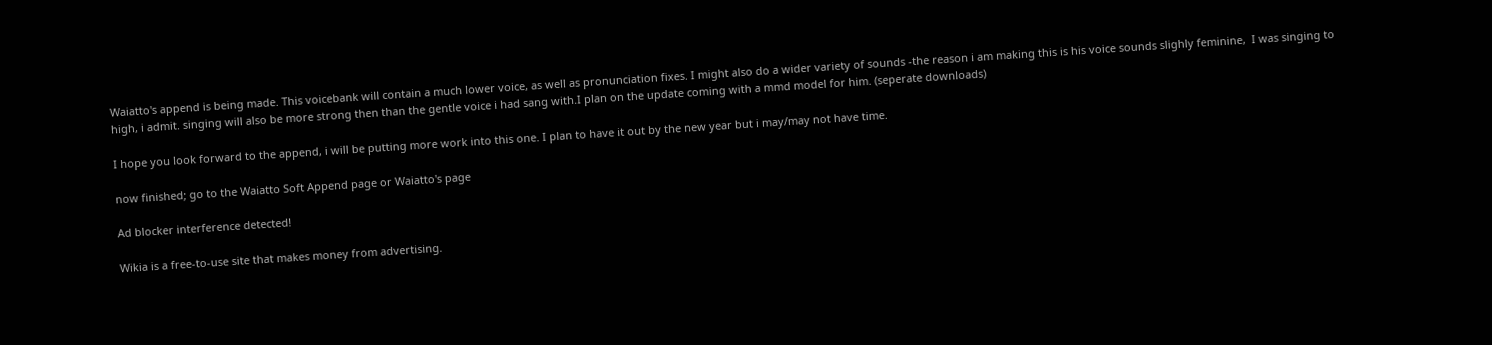Waiatto's append is being made. This voicebank will contain a much lower voice, as well as pronunciation fixes. I might also do a wider variety of sounds -the reason i am making this is his voice sounds slighly feminine,  I was singing to high, i admit. singing will also be more strong then than the gentle voice i had sang with.I plan on the update coming with a mmd model for him. (seperate downloads)

I hope you look forward to the append, i will be putting more work into this one. I plan to have it out by the new year but i may/may not have time.

now finished; go to the Waiatto Soft Append page or Waiatto's page

Ad blocker interference detected!

Wikia is a free-to-use site that makes money from advertising.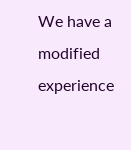We have a modified experience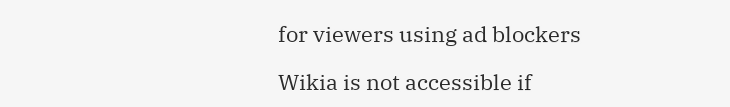for viewers using ad blockers

Wikia is not accessible if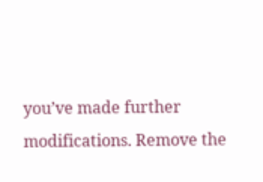you’ve made further modifications. Remove the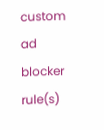custom ad blocker rule(s)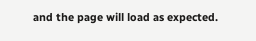and the page will load as expected.